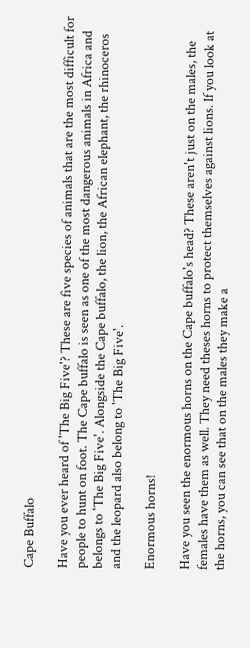Cape Buffalo

Have you ever heard of 'The Big Five'? These are five species of animals that are the most difficult for people to hunt on foot. The Cape buffalo is seen as one of the most dangerous animals in Africa and belongs to 'The Big Five'. Alongside the Cape buffalo, the lion, the African elephant, the rhinoceros and the leopard also belong to 'The Big Five'.

Enormous horns!

Have you seen the enormous horns on the Cape buffalo's head? These aren't just on the males, the females have them as well. They need theses horns to protect themselves against lions. If you look at the horns, you can see that on the males they make a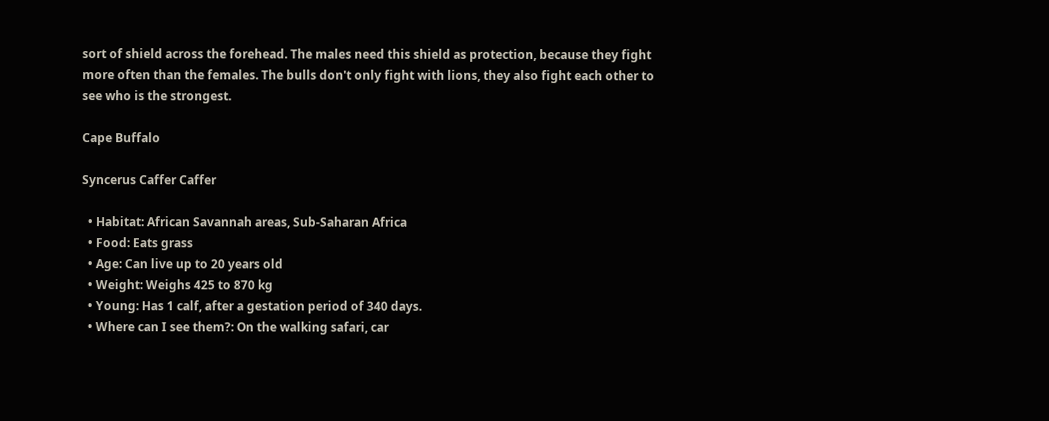sort of shield across the forehead. The males need this shield as protection, because they fight more often than the females. The bulls don't only fight with lions, they also fight each other to see who is the strongest.

Cape Buffalo

Syncerus Caffer Caffer

  • Habitat: African Savannah areas, Sub-Saharan Africa
  • Food: Eats grass
  • Age: Can live up to 20 years old
  • Weight: Weighs 425 to 870 kg
  • Young: Has 1 calf, after a gestation period of 340 days.
  • Where can I see them?: On the walking safari, car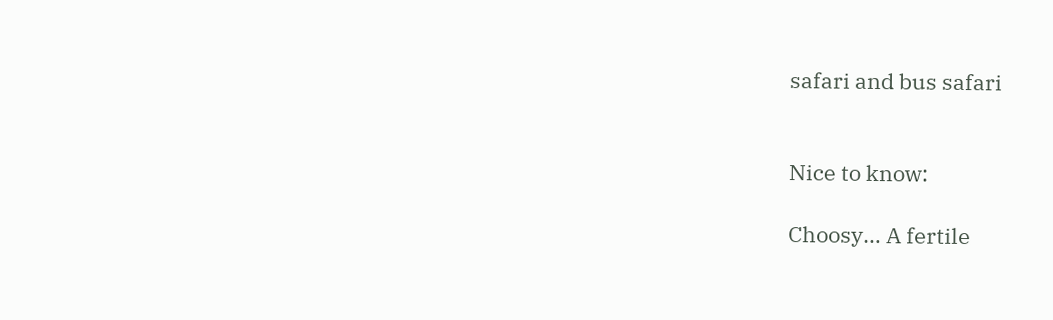safari and bus safari


Nice to know:

Choosy… A fertile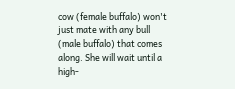cow (female buffalo) won't just mate with any bull (male buffalo) that comes along. She will wait until a high-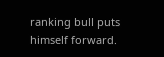ranking bull puts himself forward.